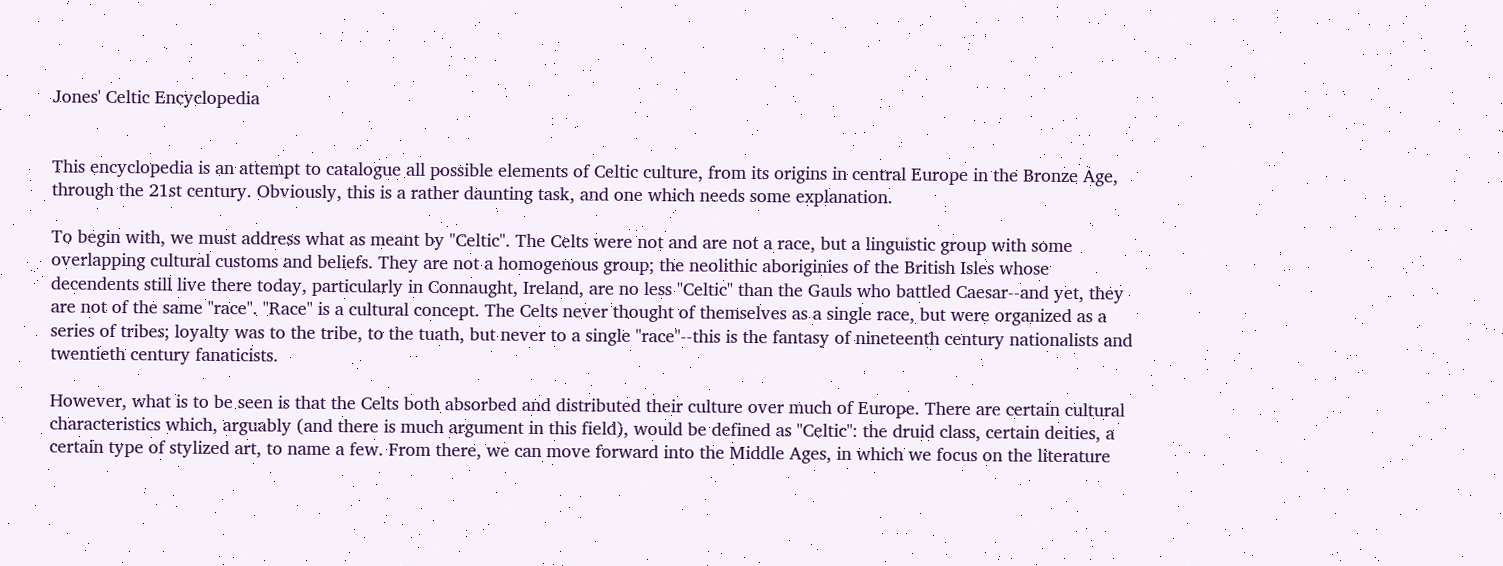Jones' Celtic Encyclopedia


This encyclopedia is an attempt to catalogue all possible elements of Celtic culture, from its origins in central Europe in the Bronze Age, through the 21st century. Obviously, this is a rather daunting task, and one which needs some explanation.

To begin with, we must address what as meant by "Celtic". The Celts were not and are not a race, but a linguistic group with some overlapping cultural customs and beliefs. They are not a homogenous group; the neolithic aboriginies of the British Isles whose decendents still live there today, particularly in Connaught, Ireland, are no less "Celtic" than the Gauls who battled Caesar--and yet, they are not of the same "race". "Race" is a cultural concept. The Celts never thought of themselves as a single race, but were organized as a series of tribes; loyalty was to the tribe, to the tuath, but never to a single "race"--this is the fantasy of nineteenth century nationalists and twentieth century fanaticists.

However, what is to be seen is that the Celts both absorbed and distributed their culture over much of Europe. There are certain cultural characteristics which, arguably (and there is much argument in this field), would be defined as "Celtic": the druid class, certain deities, a certain type of stylized art, to name a few. From there, we can move forward into the Middle Ages, in which we focus on the literature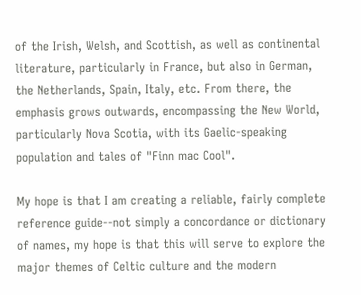of the Irish, Welsh, and Scottish, as well as continental literature, particularly in France, but also in German, the Netherlands, Spain, Italy, etc. From there, the emphasis grows outwards, encompassing the New World, particularly Nova Scotia, with its Gaelic-speaking population and tales of "Finn mac Cool".

My hope is that I am creating a reliable, fairly complete reference guide--not simply a concordance or dictionary of names, my hope is that this will serve to explore the major themes of Celtic culture and the modern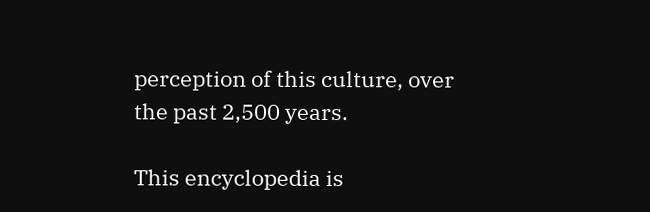perception of this culture, over the past 2,500 years.

This encyclopedia is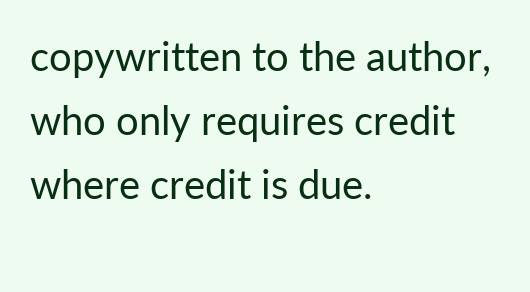copywritten to the author, who only requires credit where credit is due.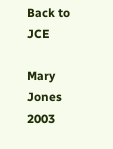Back to JCE

Mary Jones 2003